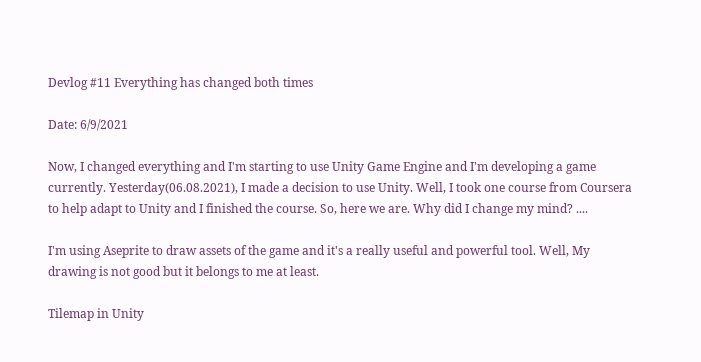Devlog #11 Everything has changed both times

Date: 6/9/2021

Now, I changed everything and I'm starting to use Unity Game Engine and I'm developing a game currently. Yesterday(06.08.2021), I made a decision to use Unity. Well, I took one course from Coursera to help adapt to Unity and I finished the course. So, here we are. Why did I change my mind? ....

I'm using Aseprite to draw assets of the game and it's a really useful and powerful tool. Well, My drawing is not good but it belongs to me at least.

Tilemap in Unity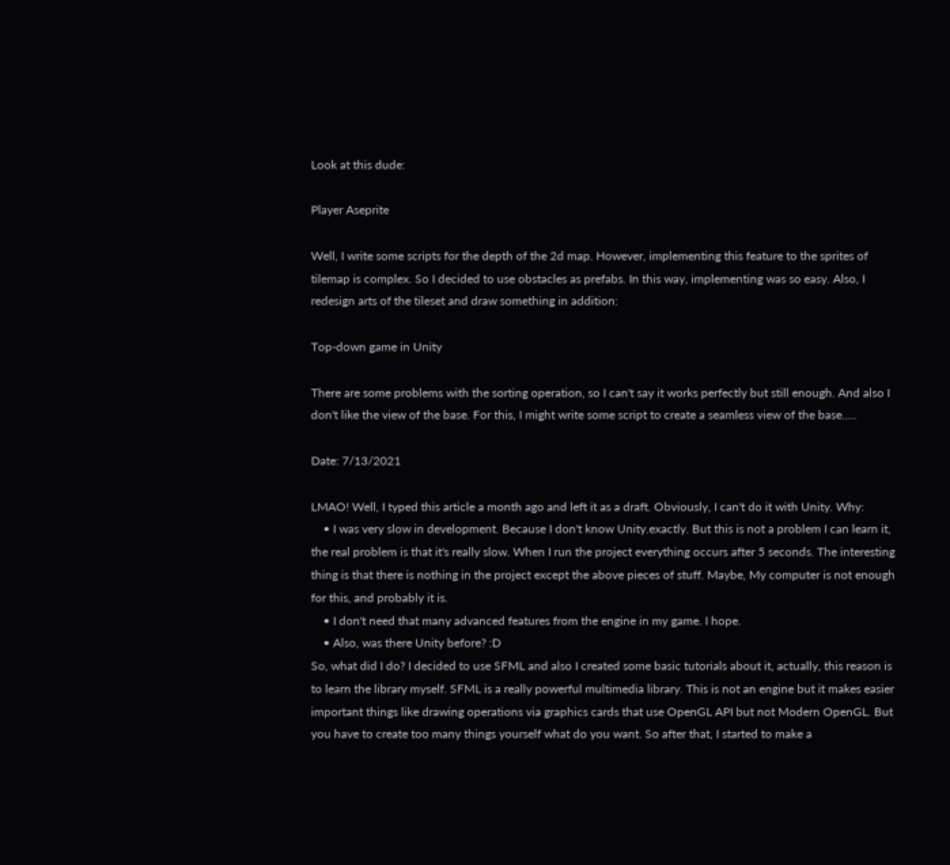Look at this dude:

Player Aseprite

Well, I write some scripts for the depth of the 2d map. However, implementing this feature to the sprites of tilemap is complex. So I decided to use obstacles as prefabs. In this way, implementing was so easy. Also, I redesign arts of the tileset and draw something in addition:

Top-down game in Unity

There are some problems with the sorting operation, so I can't say it works perfectly but still enough. And also I don't like the view of the base. For this, I might write some script to create a seamless view of the base.....

Date: 7/13/2021

LMAO! Well, I typed this article a month ago and left it as a draft. Obviously, I can't do it with Unity. Why:
    • I was very slow in development. Because I don't know Unity.exactly. But this is not a problem I can learn it, the real problem is that it's really slow. When I run the project everything occurs after 5 seconds. The interesting thing is that there is nothing in the project except the above pieces of stuff. Maybe, My computer is not enough for this, and probably it is.
    • I don't need that many advanced features from the engine in my game. I hope.
    • Also, was there Unity before? :D
So, what did I do? I decided to use SFML and also I created some basic tutorials about it, actually, this reason is to learn the library myself. SFML is a really powerful multimedia library. This is not an engine but it makes easier important things like drawing operations via graphics cards that use OpenGL API but not Modern OpenGL. But you have to create too many things yourself what do you want. So after that, I started to make a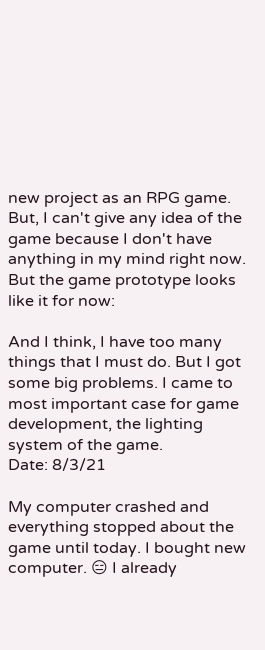new project as an RPG game. But, I can't give any idea of the game because I don't have anything in my mind right now. But the game prototype looks like it for now:

And I think, I have too many things that I must do. But I got some big problems. I came to most important case for game development, the lighting system of the game.
Date: 8/3/21

My computer crashed and everything stopped about the game until today. I bought new computer. 😑 I already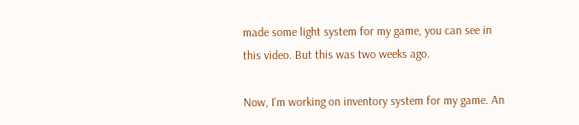made some light system for my game, you can see in this video. But this was two weeks ago.

Now, I'm working on inventory system for my game. An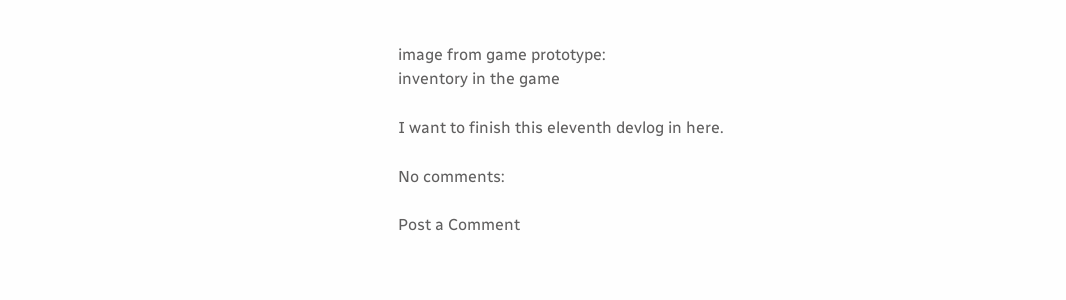image from game prototype:
inventory in the game

I want to finish this eleventh devlog in here.

No comments:

Post a Comment